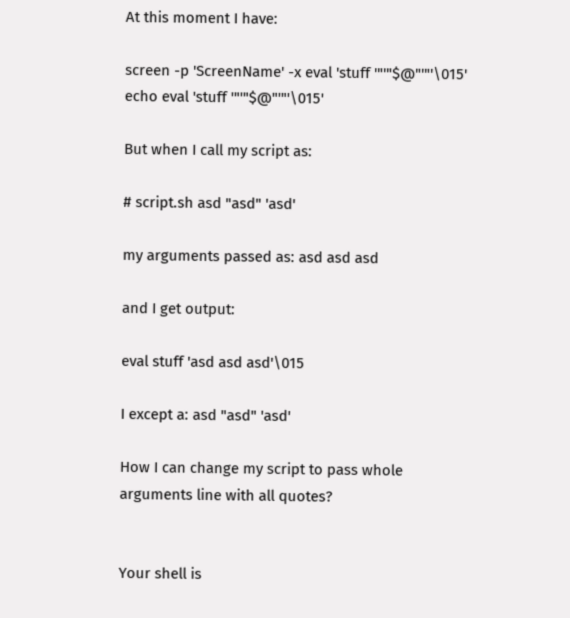At this moment I have:

screen -p 'ScreenName' -x eval 'stuff '"'"$@"'"'\015'
echo eval 'stuff '"'"$@"'"'\015'

But when I call my script as:

# script.sh asd "asd" 'asd'

my arguments passed as: asd asd asd

and I get output:

eval stuff 'asd asd asd'\015

I except a: asd "asd" 'asd'

How I can change my script to pass whole arguments line with all quotes?


Your shell is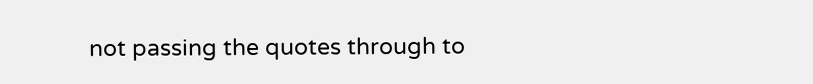not passing the quotes through to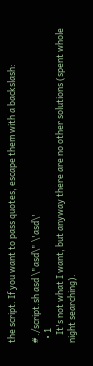the script. If you want to pass quotes, escape them with a backslash:

# ./script.sh asd \"asd\" \'asd\'
  • 1
    It's not what I want, but anyway there are no other solutions (spent whole night searching).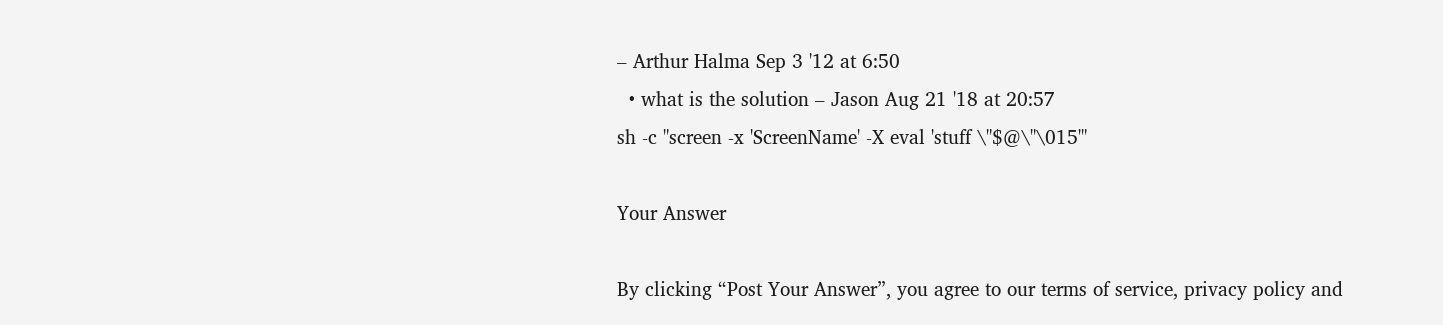– Arthur Halma Sep 3 '12 at 6:50
  • what is the solution – Jason Aug 21 '18 at 20:57
sh -c "screen -x 'ScreenName' -X eval 'stuff \"$@\"\015'"

Your Answer

By clicking “Post Your Answer”, you agree to our terms of service, privacy policy and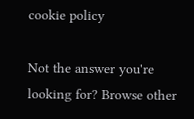cookie policy

Not the answer you're looking for? Browse other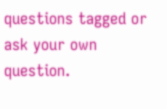questions tagged or ask your own question.